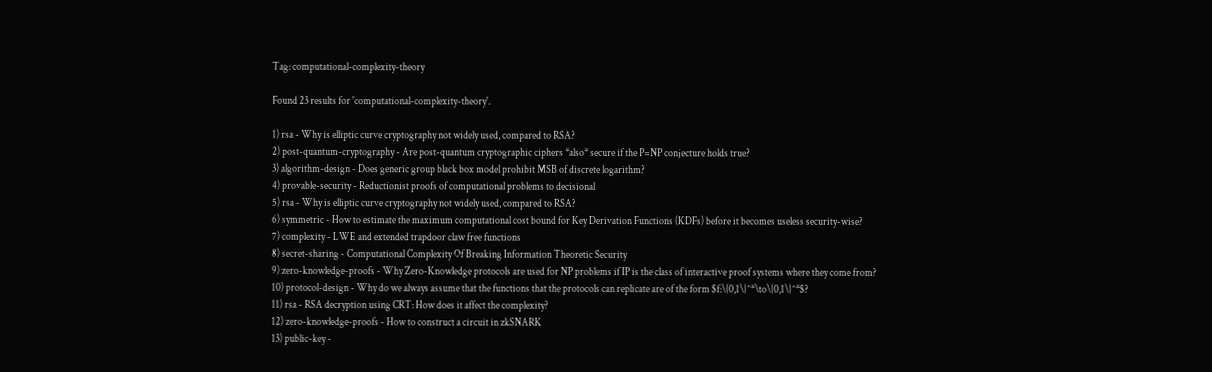Tag: computational-complexity-theory

Found 23 results for 'computational-complexity-theory'.

1) rsa - Why is elliptic curve cryptography not widely used, compared to RSA?
2) post-quantum-cryptography - Are post-quantum cryptographic ciphers *also* secure if the P=NP conjecture holds true?
3) algorithm-design - Does generic group black box model prohibit MSB of discrete logarithm?
4) provable-security - Reductionist proofs of computational problems to decisional
5) rsa - Why is elliptic curve cryptography not widely used, compared to RSA?
6) symmetric - How to estimate the maximum computational cost bound for Key Derivation Functions (KDFs) before it becomes useless security-wise?
7) complexity - LWE and extended trapdoor claw free functions
8) secret-sharing - Computational Complexity Of Breaking Information Theoretic Security
9) zero-knowledge-proofs - Why Zero-Knowledge protocols are used for NP problems if IP is the class of interactive proof systems where they come from?
10) protocol-design - Why do we always assume that the functions that the protocols can replicate are of the form $f:\{0,1\}^*\to\{0,1\}^*$?
11) rsa - RSA decryption using CRT: How does it affect the complexity?
12) zero-knowledge-proofs - How to construct a circuit in zkSNARK
13) public-key -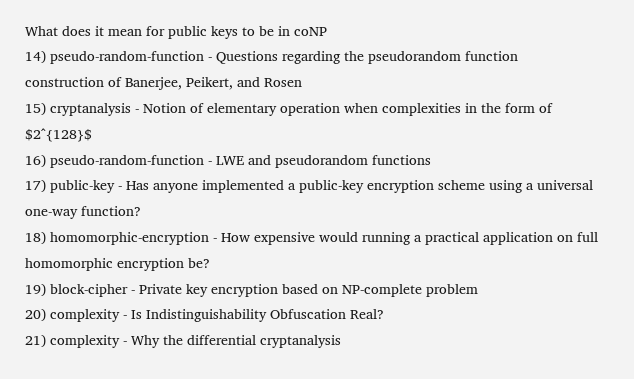What does it mean for public keys to be in coNP
14) pseudo-random-function - Questions regarding the pseudorandom function construction of Banerjee, Peikert, and Rosen
15) cryptanalysis - Notion of elementary operation when complexities in the form of $2^{128}$
16) pseudo-random-function - LWE and pseudorandom functions
17) public-key - Has anyone implemented a public-key encryption scheme using a universal one-way function?
18) homomorphic-encryption - How expensive would running a practical application on full homomorphic encryption be?
19) block-cipher - Private key encryption based on NP-complete problem
20) complexity - Is Indistinguishability Obfuscation Real?
21) complexity - Why the differential cryptanalysis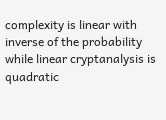complexity is linear with inverse of the probability while linear cryptanalysis is quadratic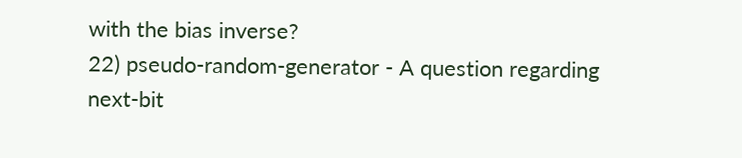with the bias inverse?
22) pseudo-random-generator - A question regarding next-bit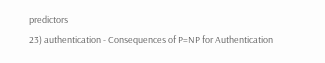predictors
23) authentication - Consequences of P=NP for Authentication